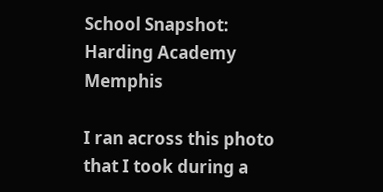School Snapshot: Harding Academy Memphis

I ran across this photo that I took during a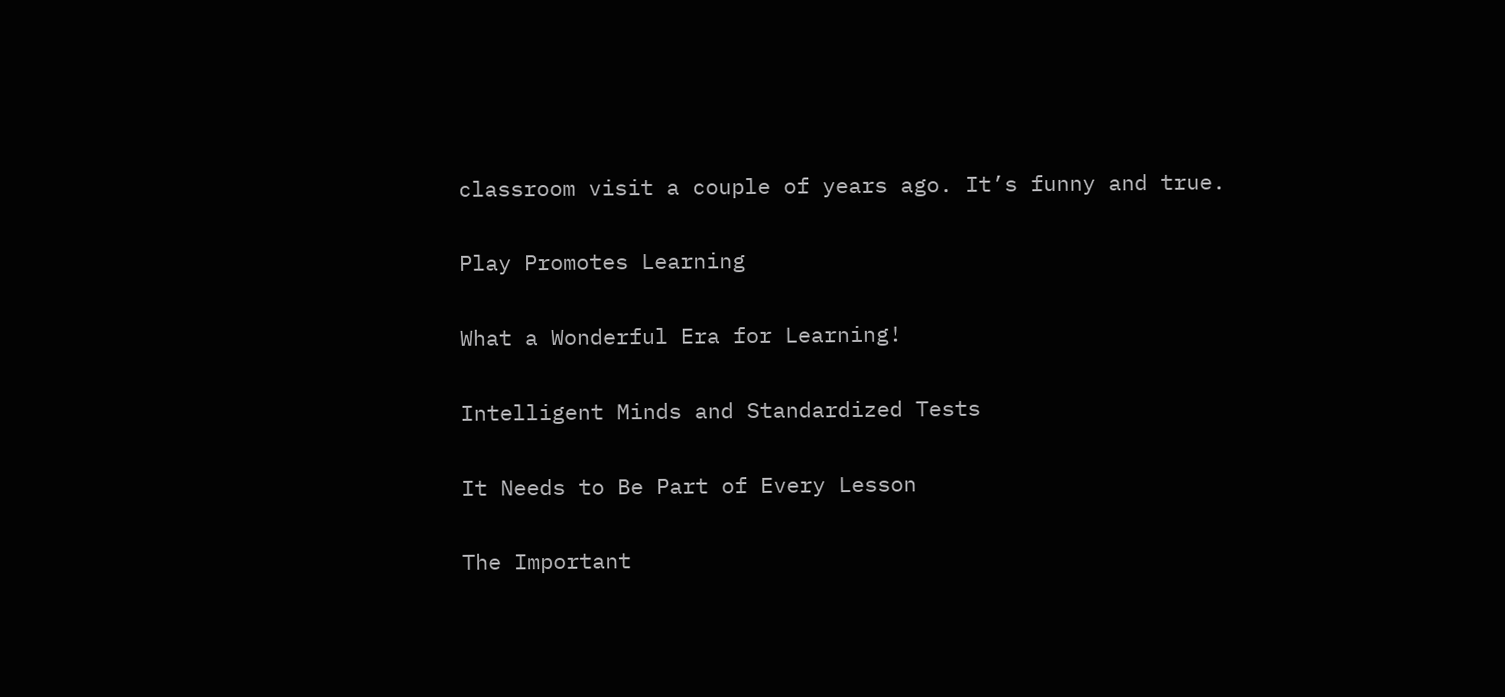classroom visit a couple of years ago. It’s funny and true.

Play Promotes Learning

What a Wonderful Era for Learning!

Intelligent Minds and Standardized Tests

It Needs to Be Part of Every Lesson

The Important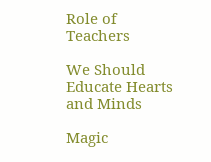Role of Teachers

We Should Educate Hearts and Minds

Magic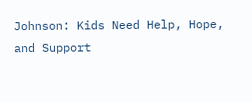Johnson: Kids Need Help, Hope, and Support